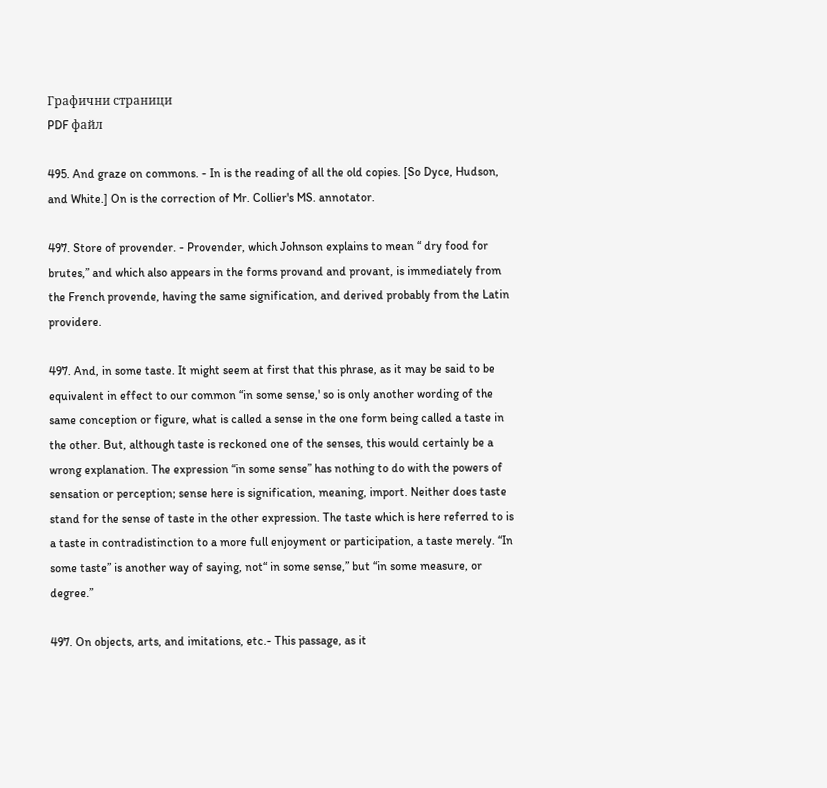Графични страници
PDF файл

495. And graze on commons. - In is the reading of all the old copies. [So Dyce, Hudson, and White.] On is the correction of Mr. Collier's MS. annotator.

497. Store of provender. - Provender, which Johnson explains to mean “ dry food for brutes,” and which also appears in the forms provand and provant, is immediately from the French provende, having the same signification, and derived probably from the Latin providere.

497. And, in some taste. It might seem at first that this phrase, as it may be said to be equivalent in effect to our common “in some sense,' so is only another wording of the same conception or figure, what is called a sense in the one form being called a taste in the other. But, although taste is reckoned one of the senses, this would certainly be a wrong explanation. The expression “in some sense” has nothing to do with the powers of sensation or perception; sense here is signification, meaning, import. Neither does taste stand for the sense of taste in the other expression. The taste which is here referred to is a taste in contradistinction to a more full enjoyment or participation, a taste merely. “In some taste” is another way of saying, not“ in some sense,” but “in some measure, or degree.”

497. On objects, arts, and imitations, etc.- This passage, as it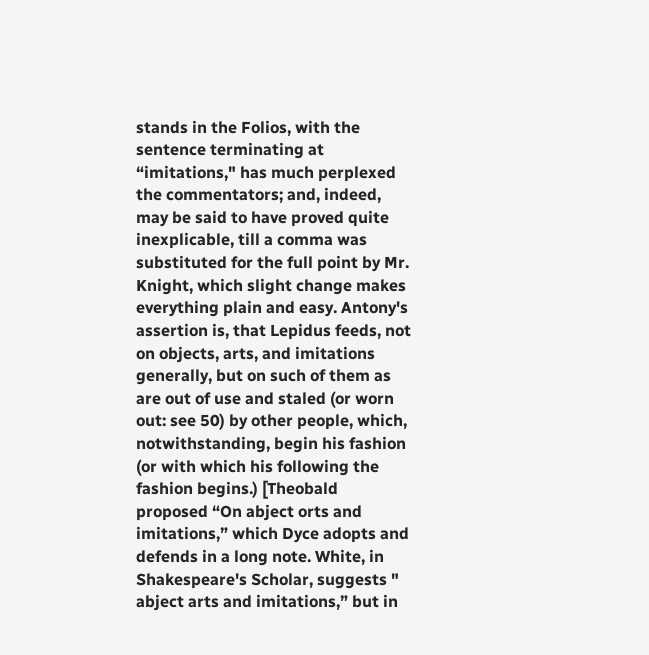stands in the Folios, with the sentence terminating at “imitations," has much perplexed the commentators; and, indeed, may be said to have proved quite inexplicable, till a comma was substituted for the full point by Mr. Knight, which slight change makes everything plain and easy. Antony's assertion is, that Lepidus feeds, not on objects, arts, and imitations generally, but on such of them as are out of use and staled (or worn out: see 50) by other people, which, notwithstanding, begin his fashion (or with which his following the fashion begins.) [Theobald proposed “On abject orts and imitations,” which Dyce adopts and defends in a long note. White, in Shakespeare's Scholar, suggests " abject arts and imitations,” but in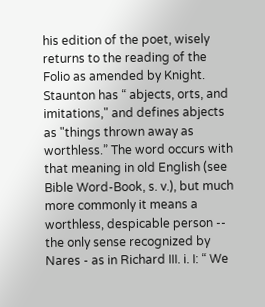his edition of the poet, wisely returns to the reading of the Folio as amended by Knight. Staunton has “ abjects, orts, and imitations," and defines abjects as "things thrown away as worthless.” The word occurs with that meaning in old English (see Bible Word-Book, s. v.), but much more commonly it means a worthless, despicable person -- the only sense recognized by Nares - as in Richard III. i. I: “ We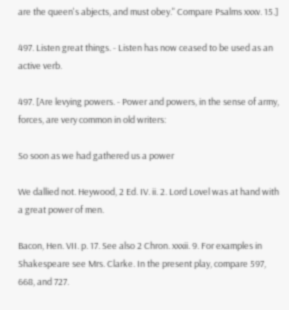are the queen's abjects, and must obey." Compare Psalms xxxv. 15.]

497. Listen great things. - Listen has now ceased to be used as an active verb.

497. [Are levying powers. - Power and powers, in the sense of army, forces, are very common in old writers:

So soon as we had gathered us a power

We dallied not. Heywood, 2 Ed. IV. ii. 2. Lord Lovel was at hand with a great power of men.

Bacon, Hen. VII. p. 17. See also 2 Chron. xxxii. 9. For examples in Shakespeare see Mrs. Clarke. In the present play, compare 597, 668, and 727.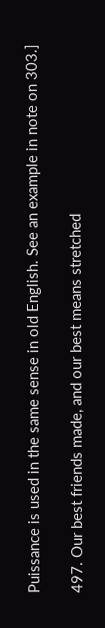Puissance is used in the same sense in old English. See an example in note on 303.]

497. Our best friends made, and our best means stretched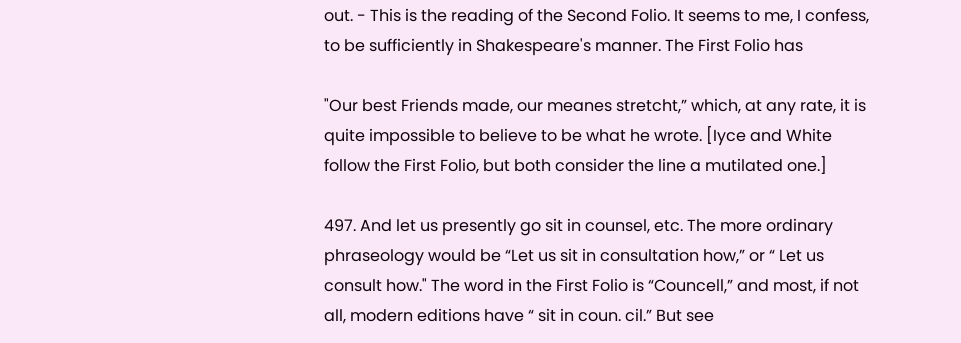out. - This is the reading of the Second Folio. It seems to me, I confess, to be sufficiently in Shakespeare's manner. The First Folio has

"Our best Friends made, our meanes stretcht,” which, at any rate, it is quite impossible to believe to be what he wrote. [Iyce and White follow the First Folio, but both consider the line a mutilated one.]

497. And let us presently go sit in counsel, etc. The more ordinary phraseology would be “Let us sit in consultation how,” or “ Let us consult how." The word in the First Folio is “Councell,” and most, if not all, modern editions have “ sit in coun. cil.” But see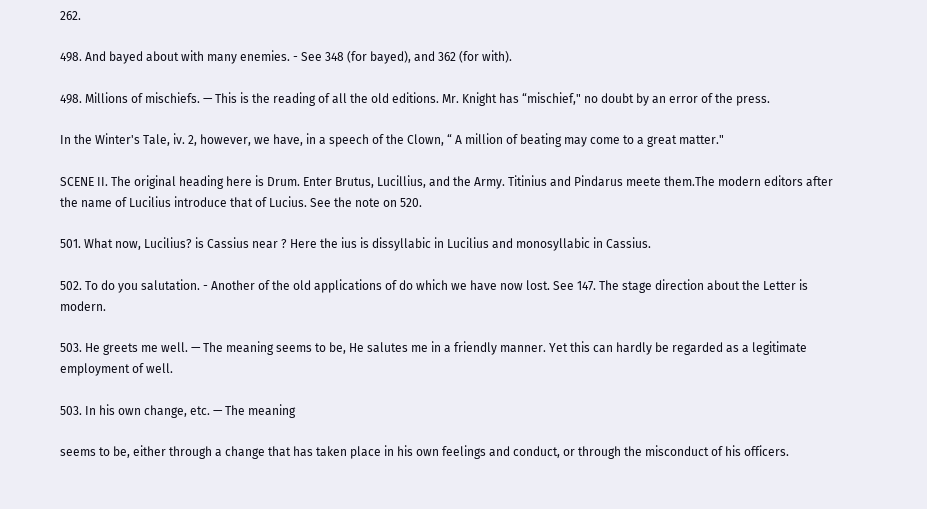262.

498. And bayed about with many enemies. - See 348 (for bayed), and 362 (for with).

498. Millions of mischiefs. — This is the reading of all the old editions. Mr. Knight has “mischief," no doubt by an error of the press.

In the Winter's Tale, iv. 2, however, we have, in a speech of the Clown, “ A million of beating may come to a great matter."

SCENE II. The original heading here is Drum. Enter Brutus, Lucillius, and the Army. Titinius and Pindarus meete them.The modern editors after the name of Lucilius introduce that of Lucius. See the note on 520.

501. What now, Lucilius? is Cassius near ? Here the ius is dissyllabic in Lucilius and monosyllabic in Cassius.

502. To do you salutation. - Another of the old applications of do which we have now lost. See 147. The stage direction about the Letter is modern.

503. He greets me well. — The meaning seems to be, He salutes me in a friendly manner. Yet this can hardly be regarded as a legitimate employment of well.

503. In his own change, etc. — The meaning

seems to be, either through a change that has taken place in his own feelings and conduct, or through the misconduct of his officers.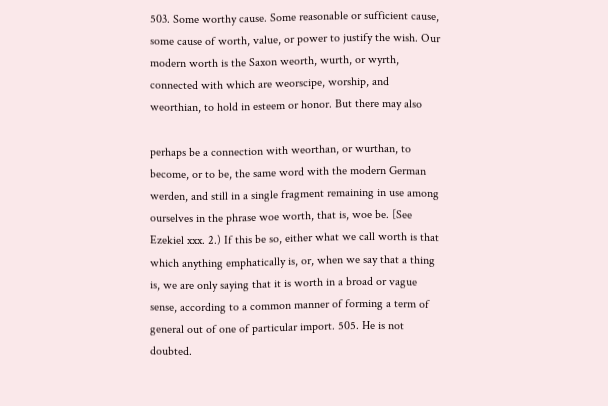503. Some worthy cause. Some reasonable or sufficient cause, some cause of worth, value, or power to justify the wish. Our modern worth is the Saxon weorth, wurth, or wyrth, connected with which are weorscipe, worship, and weorthian, to hold in esteem or honor. But there may also

perhaps be a connection with weorthan, or wurthan, to become, or to be, the same word with the modern German werden, and still in a single fragment remaining in use among ourselves in the phrase woe worth, that is, woe be. [See Ezekiel xxx. 2.) If this be so, either what we call worth is that which anything emphatically is, or, when we say that a thing is, we are only saying that it is worth in a broad or vague sense, according to a common manner of forming a term of general out of one of particular import. 505. He is not doubted.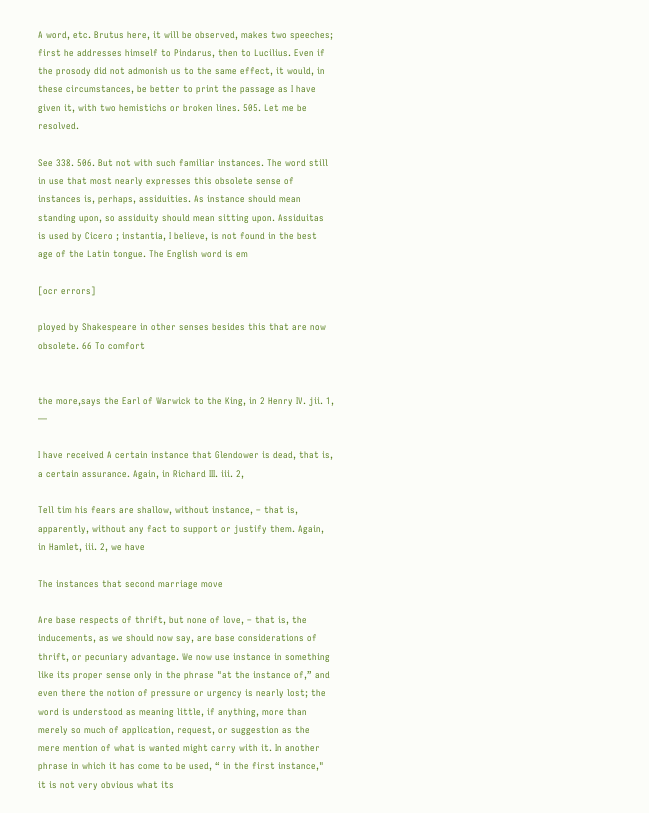A word, etc. Brutus here, it will be observed, makes two speeches; first he addresses himself to Pindarus, then to Lucilius. Even if the prosody did not admonish us to the same effect, it would, in these circumstances, be better to print the passage as I have given it, with two hemistichs or broken lines. 505. Let me be resolved.

See 338. 506. But not with such familiar instances. The word still in use that most nearly expresses this obsolete sense of instances is, perhaps, assiduities. As instance should mean standing upon, so assiduity should mean sitting upon. Assiduitas is used by Cicero ; instantia, I believe, is not found in the best age of the Latin tongue. The English word is em

[ocr errors]

ployed by Shakespeare in other senses besides this that are now obsolete. 66 To comfort


the more,says the Earl of Warwick to the King, in 2 Henry IV. jii. 1, —

I have received A certain instance that Glendower is dead, that is, a certain assurance. Again, in Richard III. iii. 2,

Tell tim his fears are shallow, without instance, – that is, apparently, without any fact to support or justify them. Again, in Hamlet, iii. 2, we have

The instances that second marriage move

Are base respects of thrift, but none of love, – that is, the inducements, as we should now say, are base considerations of thrift, or pecuniary advantage. We now use instance in something like its proper sense only in the phrase "at the instance of,” and even there the notion of pressure or urgency is nearly lost; the word is understood as meaning little, if anything, more than merely so much of application, request, or suggestion as the mere mention of what is wanted might carry with it. In another phrase in which it has come to be used, “ in the first instance," it is not very obvious what its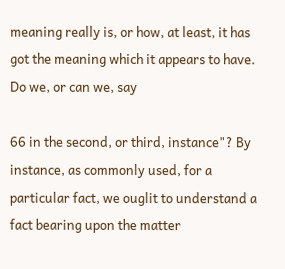meaning really is, or how, at least, it has got the meaning which it appears to have. Do we, or can we, say

66 in the second, or third, instance"? By instance, as commonly used, for a particular fact, we ouglit to understand a fact bearing upon the matter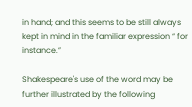in hand; and this seems to be still always kept in mind in the familiar expression “ for instance.”

Shakespeare's use of the word may be further illustrated by the following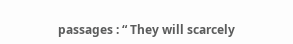passages : “ They will scarcely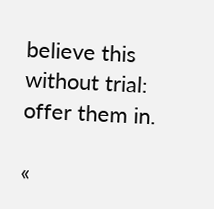believe this without trial: offer them in.

«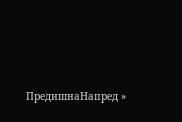ПредишнаНапред »